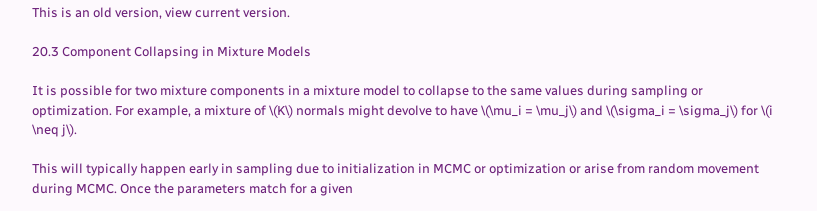This is an old version, view current version.

20.3 Component Collapsing in Mixture Models

It is possible for two mixture components in a mixture model to collapse to the same values during sampling or optimization. For example, a mixture of \(K\) normals might devolve to have \(\mu_i = \mu_j\) and \(\sigma_i = \sigma_j\) for \(i \neq j\).

This will typically happen early in sampling due to initialization in MCMC or optimization or arise from random movement during MCMC. Once the parameters match for a given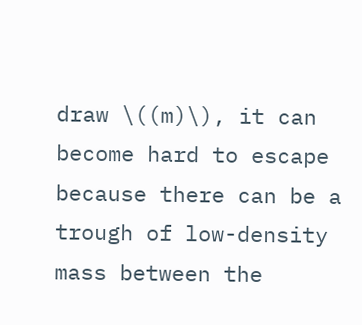draw \((m)\), it can become hard to escape because there can be a trough of low-density mass between the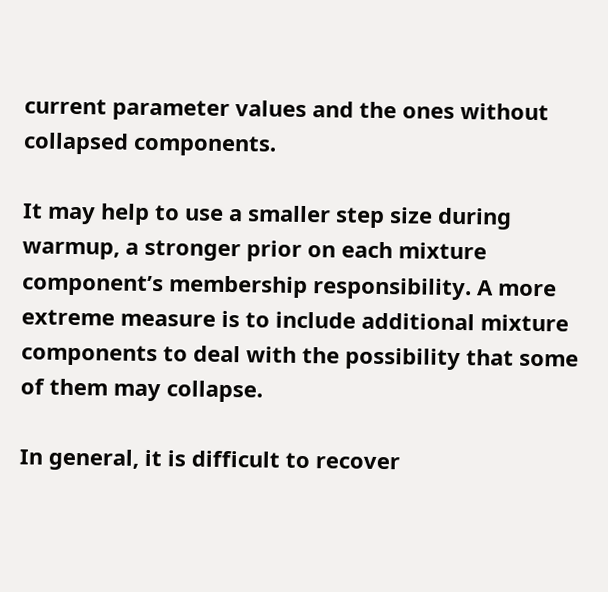current parameter values and the ones without collapsed components.

It may help to use a smaller step size during warmup, a stronger prior on each mixture component’s membership responsibility. A more extreme measure is to include additional mixture components to deal with the possibility that some of them may collapse.

In general, it is difficult to recover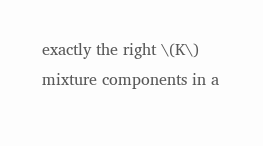exactly the right \(K\) mixture components in a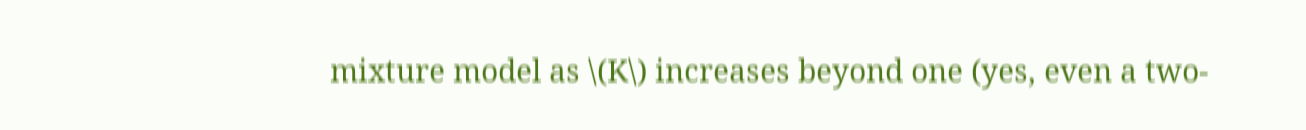mixture model as \(K\) increases beyond one (yes, even a two-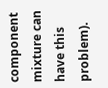component mixture can have this problem).